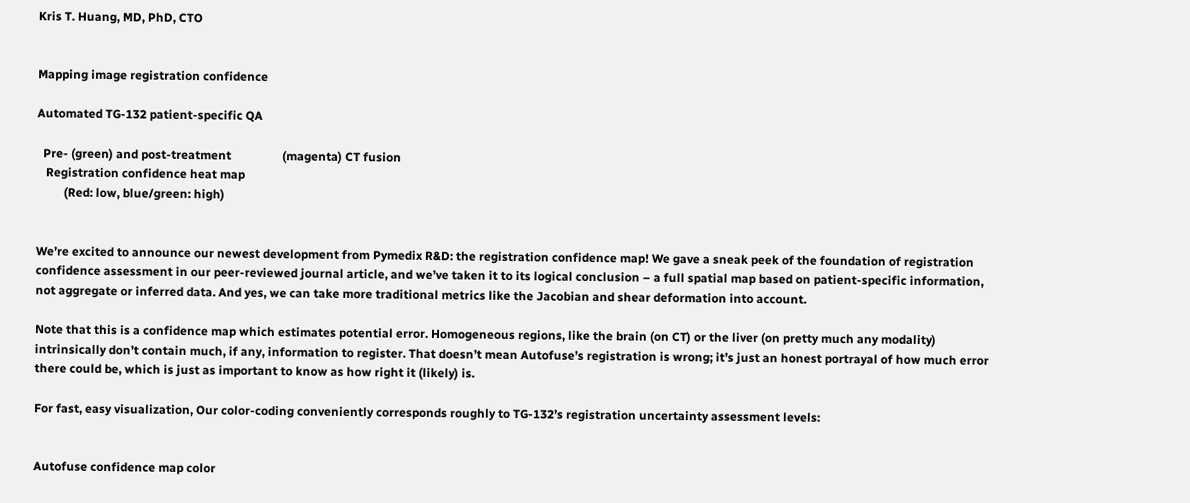Kris T. Huang, MD, PhD, CTO


Mapping image registration confidence

Automated TG-132 patient-specific QA

  Pre- (green) and post-treatment                 (magenta) CT fusion
   Registration confidence heat map
         (Red: low, blue/green: high)


We’re excited to announce our newest development from Pymedix R&D: the registration confidence map! We gave a sneak peek of the foundation of registration confidence assessment in our peer-reviewed journal article, and we’ve taken it to its logical conclusion – a full spatial map based on patient-specific information, not aggregate or inferred data. And yes, we can take more traditional metrics like the Jacobian and shear deformation into account.

Note that this is a confidence map which estimates potential error. Homogeneous regions, like the brain (on CT) or the liver (on pretty much any modality) intrinsically don’t contain much, if any, information to register. That doesn’t mean Autofuse’s registration is wrong; it’s just an honest portrayal of how much error there could be, which is just as important to know as how right it (likely) is.

For fast, easy visualization, Our color-coding conveniently corresponds roughly to TG-132’s registration uncertainty assessment levels:


Autofuse confidence map color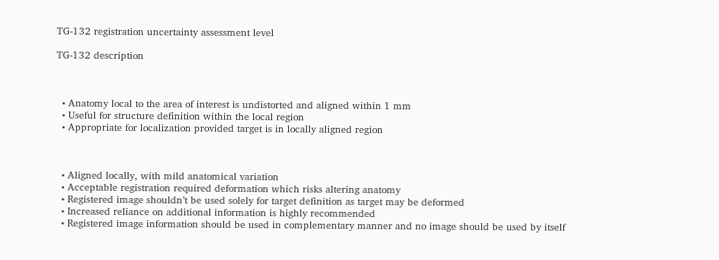TG-132 registration uncertainty assessment level

TG-132 description



  • Anatomy local to the area of interest is undistorted and aligned within 1 mm
  • Useful for structure definition within the local region
  • Appropriate for localization provided target is in locally aligned region



  • Aligned locally, with mild anatomical variation
  • Acceptable registration required deformation which risks altering anatomy
  • Registered image shouldn’t be used solely for target definition as target may be deformed
  • Increased reliance on additional information is highly recommended
  • Registered image information should be used in complementary manner and no image should be used by itself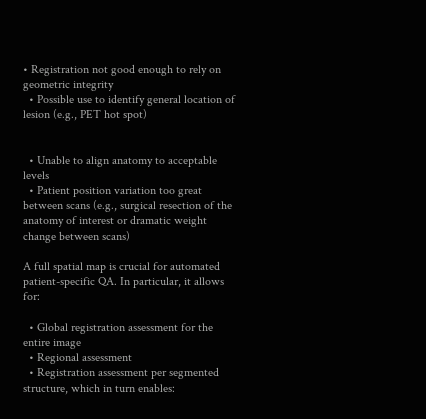• Registration not good enough to rely on geometric integrity
  • Possible use to identify general location of lesion (e.g., PET hot spot)


  • Unable to align anatomy to acceptable levels
  • Patient position variation too great between scans (e.g., surgical resection of the anatomy of interest or dramatic weight change between scans)

A full spatial map is crucial for automated patient-specific QA. In particular, it allows for:

  • Global registration assessment for the entire image
  • Regional assessment
  • Registration assessment per segmented structure, which in turn enables: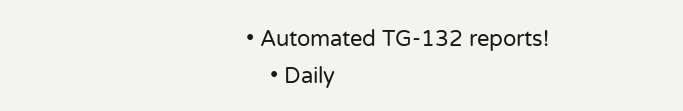• Automated TG-132 reports!
    • Daily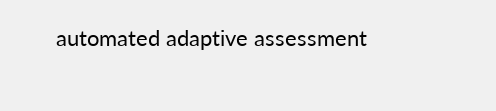automated adaptive assessment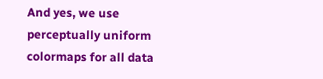And yes, we use perceptually uniform colormaps for all data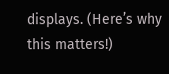displays. (Here’s why this matters!)